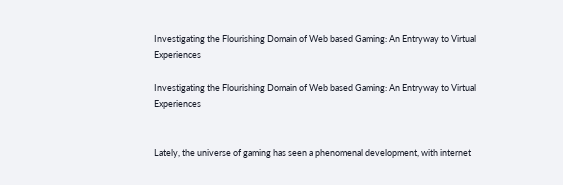Investigating the Flourishing Domain of Web based Gaming: An Entryway to Virtual Experiences

Investigating the Flourishing Domain of Web based Gaming: An Entryway to Virtual Experiences


Lately, the universe of gaming has seen a phenomenal development, with internet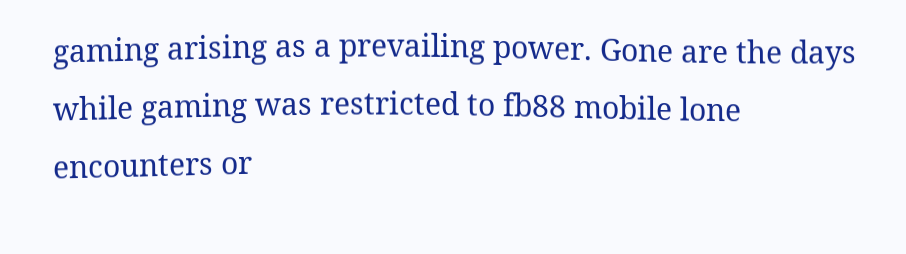gaming arising as a prevailing power. Gone are the days while gaming was restricted to fb88 mobile lone encounters or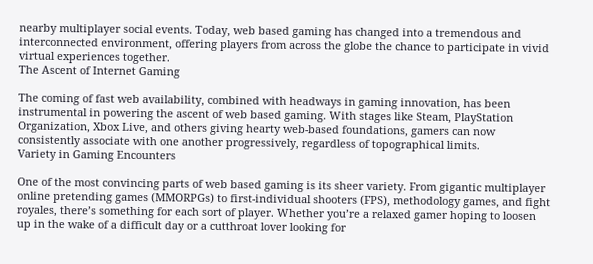nearby multiplayer social events. Today, web based gaming has changed into a tremendous and interconnected environment, offering players from across the globe the chance to participate in vivid virtual experiences together.
The Ascent of Internet Gaming

The coming of fast web availability, combined with headways in gaming innovation, has been instrumental in powering the ascent of web based gaming. With stages like Steam, PlayStation Organization, Xbox Live, and others giving hearty web-based foundations, gamers can now consistently associate with one another progressively, regardless of topographical limits.
Variety in Gaming Encounters

One of the most convincing parts of web based gaming is its sheer variety. From gigantic multiplayer online pretending games (MMORPGs) to first-individual shooters (FPS), methodology games, and fight royales, there’s something for each sort of player. Whether you’re a relaxed gamer hoping to loosen up in the wake of a difficult day or a cutthroat lover looking for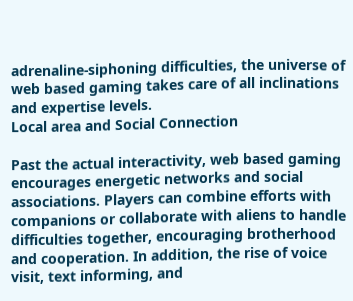adrenaline-siphoning difficulties, the universe of web based gaming takes care of all inclinations and expertise levels.
Local area and Social Connection

Past the actual interactivity, web based gaming encourages energetic networks and social associations. Players can combine efforts with companions or collaborate with aliens to handle difficulties together, encouraging brotherhood and cooperation. In addition, the rise of voice visit, text informing, and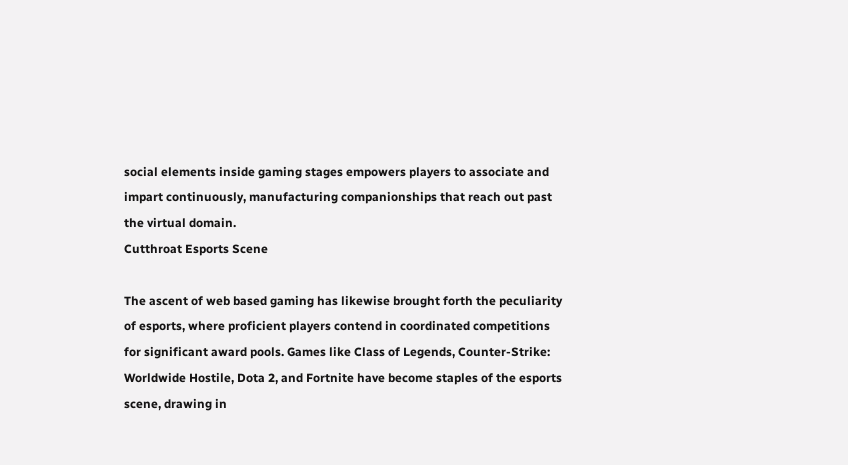social elements inside gaming stages empowers players to associate and impart continuously, manufacturing companionships that reach out past the virtual domain.
Cutthroat Esports Scene

The ascent of web based gaming has likewise brought forth the peculiarity of esports, where proficient players contend in coordinated competitions for significant award pools. Games like Class of Legends, Counter-Strike: Worldwide Hostile, Dota 2, and Fortnite have become staples of the esports scene, drawing in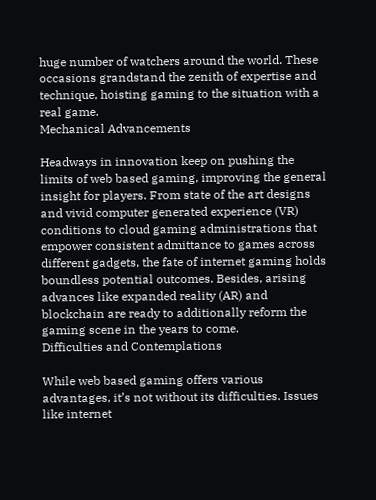huge number of watchers around the world. These occasions grandstand the zenith of expertise and technique, hoisting gaming to the situation with a real game.
Mechanical Advancements

Headways in innovation keep on pushing the limits of web based gaming, improving the general insight for players. From state of the art designs and vivid computer generated experience (VR) conditions to cloud gaming administrations that empower consistent admittance to games across different gadgets, the fate of internet gaming holds boundless potential outcomes. Besides, arising advances like expanded reality (AR) and blockchain are ready to additionally reform the gaming scene in the years to come.
Difficulties and Contemplations

While web based gaming offers various advantages, it’s not without its difficulties. Issues like internet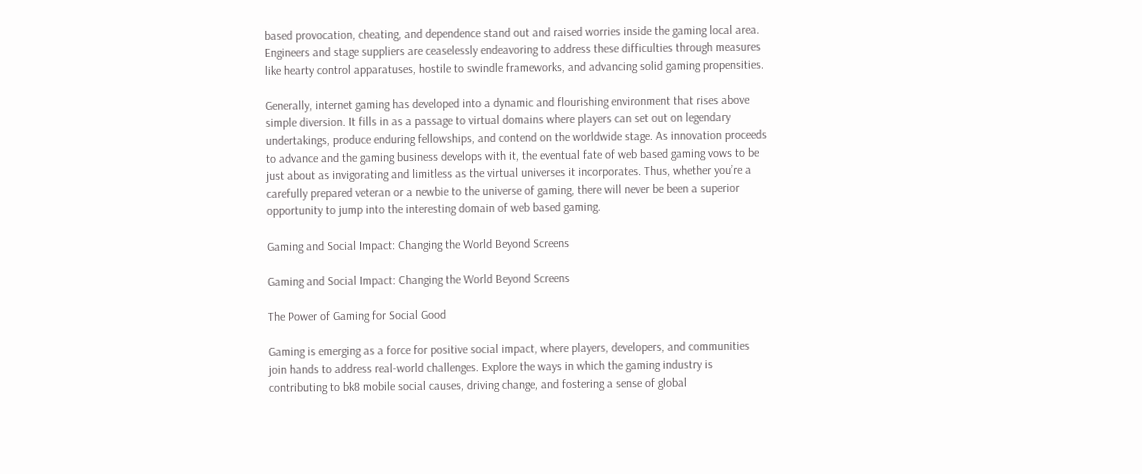based provocation, cheating, and dependence stand out and raised worries inside the gaming local area. Engineers and stage suppliers are ceaselessly endeavoring to address these difficulties through measures like hearty control apparatuses, hostile to swindle frameworks, and advancing solid gaming propensities.

Generally, internet gaming has developed into a dynamic and flourishing environment that rises above simple diversion. It fills in as a passage to virtual domains where players can set out on legendary undertakings, produce enduring fellowships, and contend on the worldwide stage. As innovation proceeds to advance and the gaming business develops with it, the eventual fate of web based gaming vows to be just about as invigorating and limitless as the virtual universes it incorporates. Thus, whether you’re a carefully prepared veteran or a newbie to the universe of gaming, there will never be been a superior opportunity to jump into the interesting domain of web based gaming.

Gaming and Social Impact: Changing the World Beyond Screens

Gaming and Social Impact: Changing the World Beyond Screens

The Power of Gaming for Social Good

Gaming is emerging as a force for positive social impact, where players, developers, and communities join hands to address real-world challenges. Explore the ways in which the gaming industry is contributing to bk8 mobile social causes, driving change, and fostering a sense of global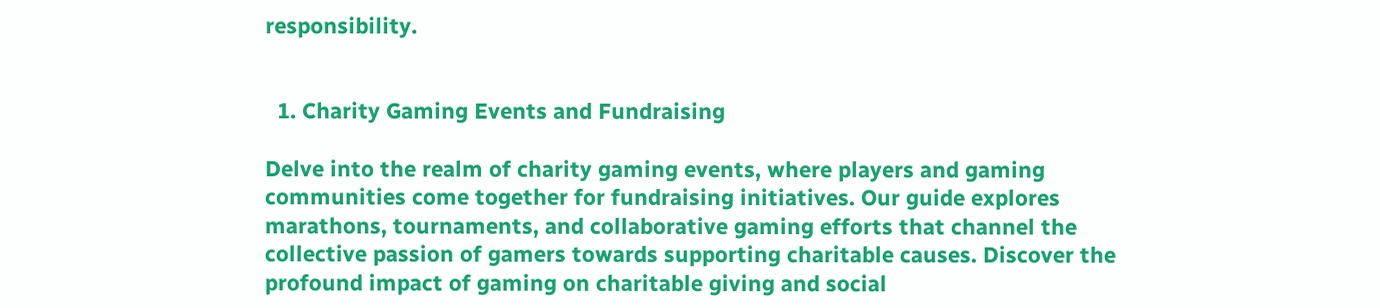responsibility.


  1. Charity Gaming Events and Fundraising

Delve into the realm of charity gaming events, where players and gaming communities come together for fundraising initiatives. Our guide explores marathons, tournaments, and collaborative gaming efforts that channel the collective passion of gamers towards supporting charitable causes. Discover the profound impact of gaming on charitable giving and social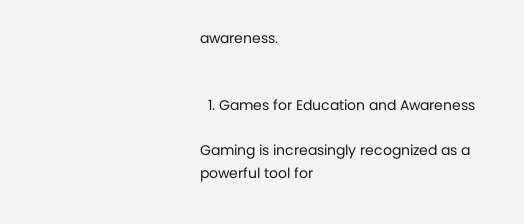awareness.


  1. Games for Education and Awareness

Gaming is increasingly recognized as a powerful tool for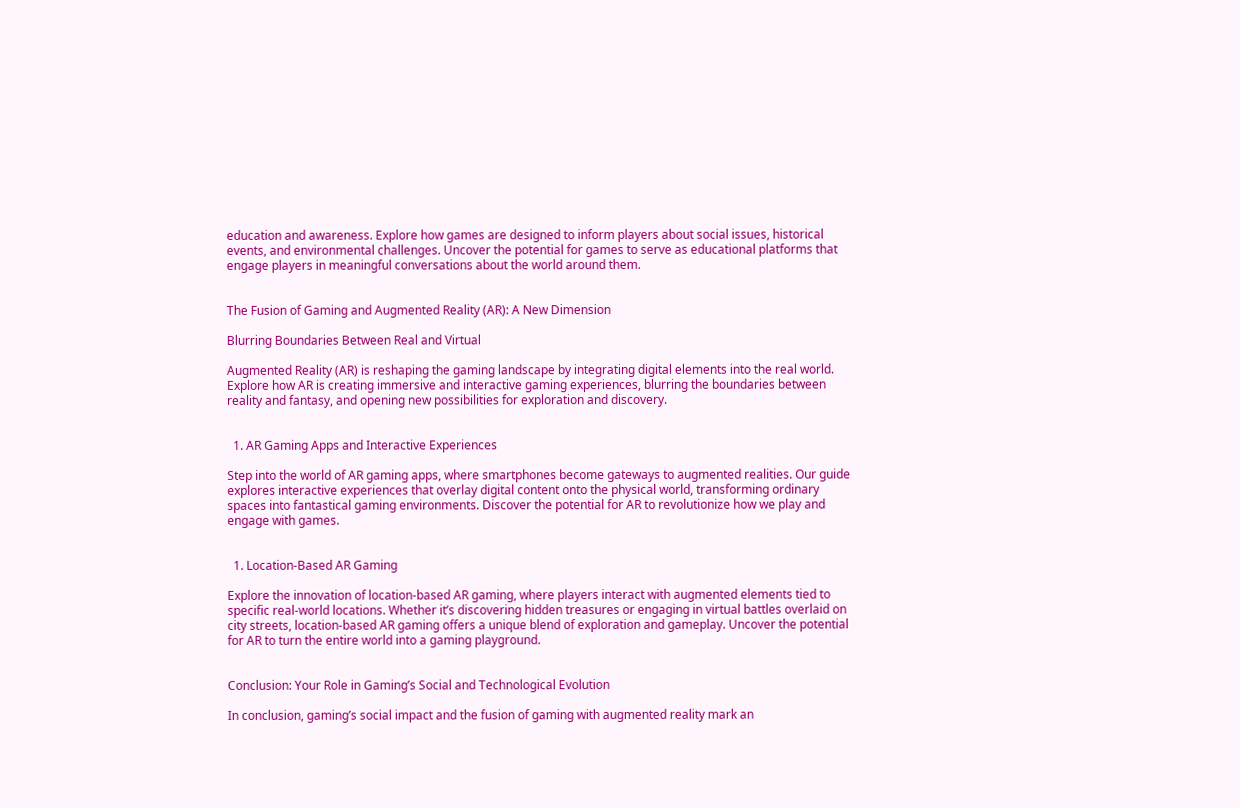education and awareness. Explore how games are designed to inform players about social issues, historical events, and environmental challenges. Uncover the potential for games to serve as educational platforms that engage players in meaningful conversations about the world around them.


The Fusion of Gaming and Augmented Reality (AR): A New Dimension

Blurring Boundaries Between Real and Virtual

Augmented Reality (AR) is reshaping the gaming landscape by integrating digital elements into the real world. Explore how AR is creating immersive and interactive gaming experiences, blurring the boundaries between reality and fantasy, and opening new possibilities for exploration and discovery.


  1. AR Gaming Apps and Interactive Experiences

Step into the world of AR gaming apps, where smartphones become gateways to augmented realities. Our guide explores interactive experiences that overlay digital content onto the physical world, transforming ordinary spaces into fantastical gaming environments. Discover the potential for AR to revolutionize how we play and engage with games.


  1. Location-Based AR Gaming

Explore the innovation of location-based AR gaming, where players interact with augmented elements tied to specific real-world locations. Whether it’s discovering hidden treasures or engaging in virtual battles overlaid on city streets, location-based AR gaming offers a unique blend of exploration and gameplay. Uncover the potential for AR to turn the entire world into a gaming playground.


Conclusion: Your Role in Gaming’s Social and Technological Evolution

In conclusion, gaming’s social impact and the fusion of gaming with augmented reality mark an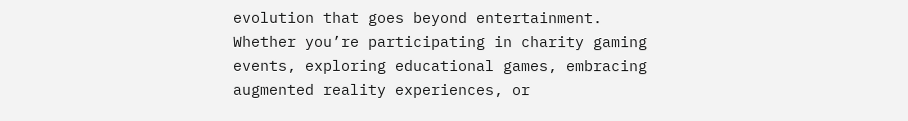evolution that goes beyond entertainment. Whether you’re participating in charity gaming events, exploring educational games, embracing augmented reality experiences, or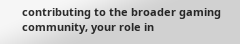contributing to the broader gaming community, your role in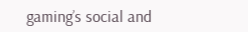gaming’s social and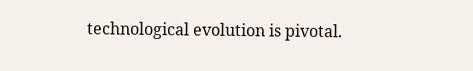technological evolution is pivotal.